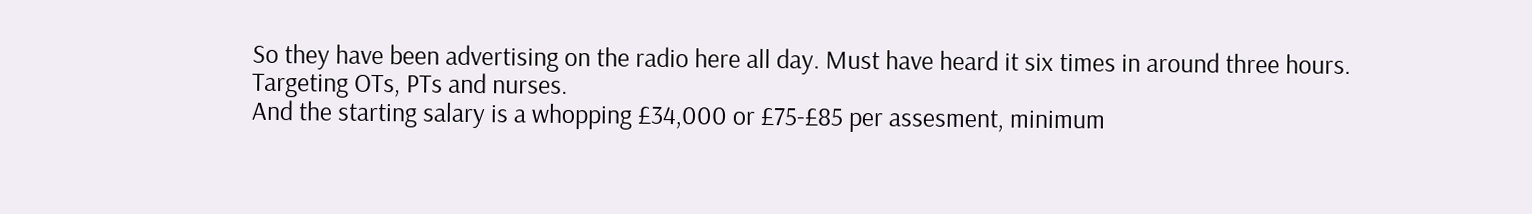So they have been advertising on the radio here all day. Must have heard it six times in around three hours.
Targeting OTs, PTs and nurses.
And the starting salary is a whopping £34,000 or £75-£85 per assesment, minimum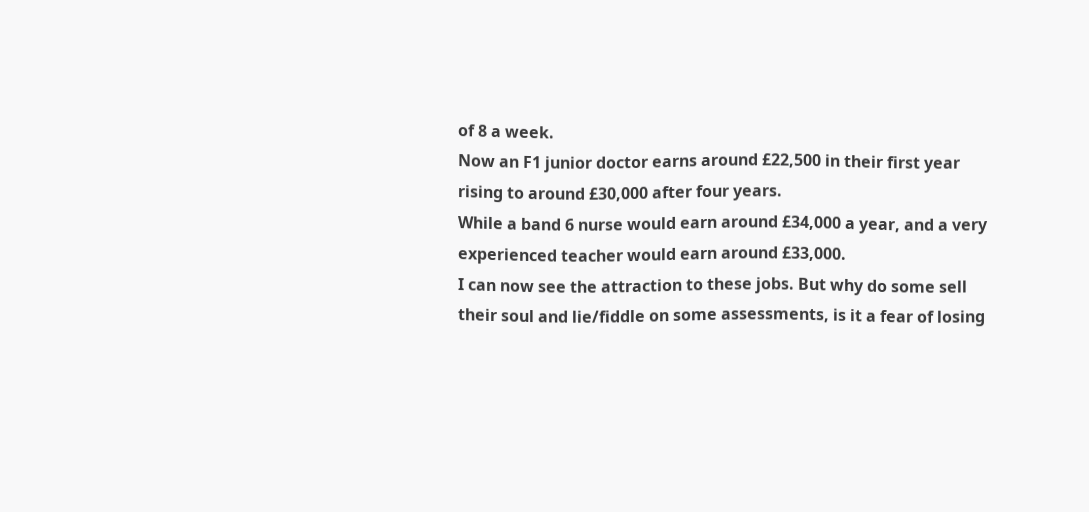of 8 a week.
Now an F1 junior doctor earns around £22,500 in their first year rising to around £30,000 after four years.
While a band 6 nurse would earn around £34,000 a year, and a very experienced teacher would earn around £33,000.
I can now see the attraction to these jobs. But why do some sell their soul and lie/fiddle on some assessments, is it a fear of losing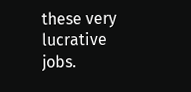these very lucrative jobs.